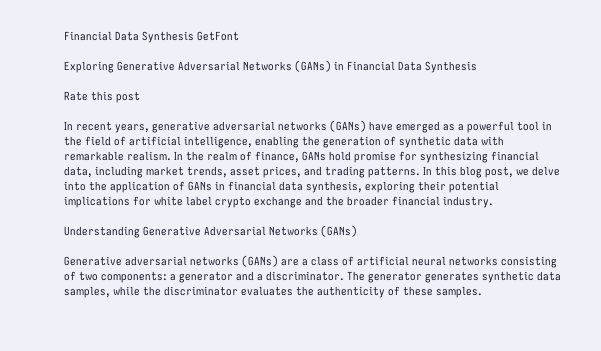Financial Data Synthesis GetFont

Exploring Generative Adversarial Networks (GANs) in Financial Data Synthesis

Rate this post

In recent years, generative adversarial networks (GANs) have emerged as a powerful tool in the field of artificial intelligence, enabling the generation of synthetic data with remarkable realism. In the realm of finance, GANs hold promise for synthesizing financial data, including market trends, asset prices, and trading patterns. In this blog post, we delve into the application of GANs in financial data synthesis, exploring their potential implications for white label crypto exchange and the broader financial industry.

Understanding Generative Adversarial Networks (GANs)

Generative adversarial networks (GANs) are a class of artificial neural networks consisting of two components: a generator and a discriminator. The generator generates synthetic data samples, while the discriminator evaluates the authenticity of these samples.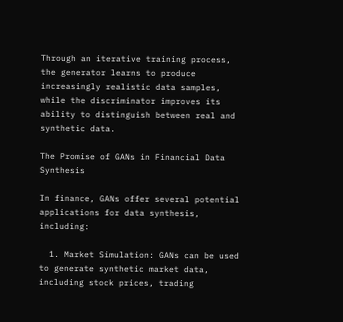Through an iterative training process, the generator learns to produce increasingly realistic data samples, while the discriminator improves its ability to distinguish between real and synthetic data.

The Promise of GANs in Financial Data Synthesis

In finance, GANs offer several potential applications for data synthesis, including:

  1. Market Simulation: GANs can be used to generate synthetic market data, including stock prices, trading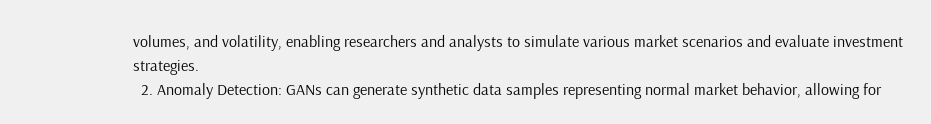volumes, and volatility, enabling researchers and analysts to simulate various market scenarios and evaluate investment strategies.
  2. Anomaly Detection: GANs can generate synthetic data samples representing normal market behavior, allowing for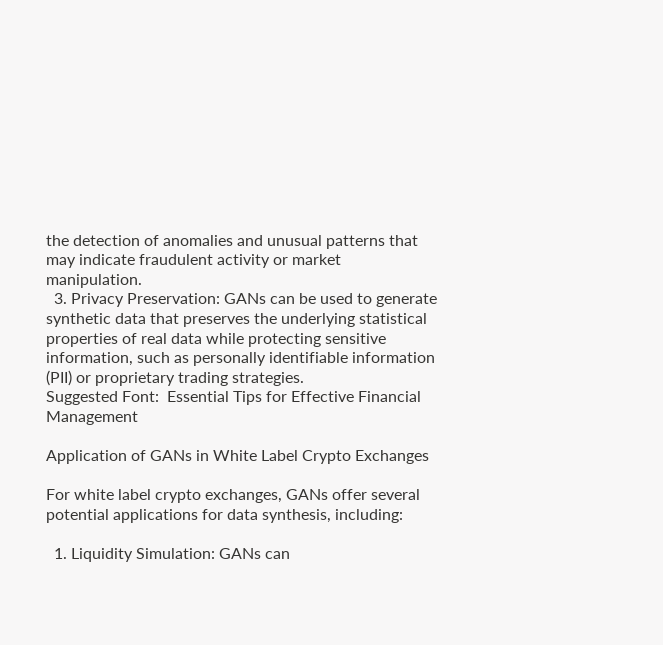the detection of anomalies and unusual patterns that may indicate fraudulent activity or market manipulation.
  3. Privacy Preservation: GANs can be used to generate synthetic data that preserves the underlying statistical properties of real data while protecting sensitive information, such as personally identifiable information (PII) or proprietary trading strategies.
Suggested Font:  Essential Tips for Effective Financial Management

Application of GANs in White Label Crypto Exchanges

For white label crypto exchanges, GANs offer several potential applications for data synthesis, including:

  1. Liquidity Simulation: GANs can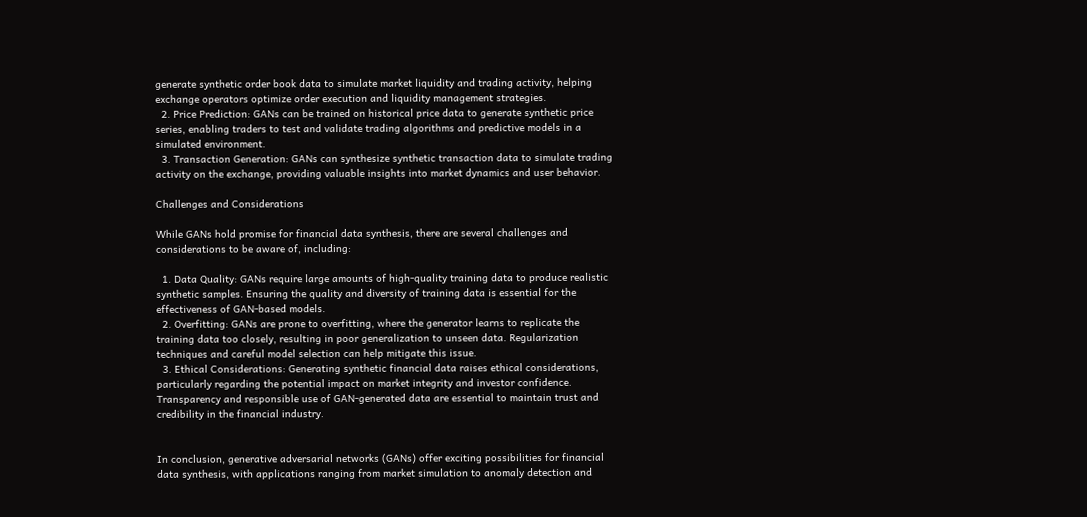generate synthetic order book data to simulate market liquidity and trading activity, helping exchange operators optimize order execution and liquidity management strategies.
  2. Price Prediction: GANs can be trained on historical price data to generate synthetic price series, enabling traders to test and validate trading algorithms and predictive models in a simulated environment.
  3. Transaction Generation: GANs can synthesize synthetic transaction data to simulate trading activity on the exchange, providing valuable insights into market dynamics and user behavior.

Challenges and Considerations

While GANs hold promise for financial data synthesis, there are several challenges and considerations to be aware of, including:

  1. Data Quality: GANs require large amounts of high-quality training data to produce realistic synthetic samples. Ensuring the quality and diversity of training data is essential for the effectiveness of GAN-based models.
  2. Overfitting: GANs are prone to overfitting, where the generator learns to replicate the training data too closely, resulting in poor generalization to unseen data. Regularization techniques and careful model selection can help mitigate this issue.
  3. Ethical Considerations: Generating synthetic financial data raises ethical considerations, particularly regarding the potential impact on market integrity and investor confidence. Transparency and responsible use of GAN-generated data are essential to maintain trust and credibility in the financial industry.


In conclusion, generative adversarial networks (GANs) offer exciting possibilities for financial data synthesis, with applications ranging from market simulation to anomaly detection and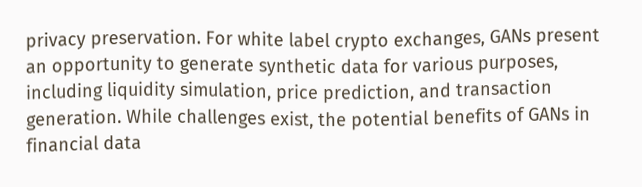privacy preservation. For white label crypto exchanges, GANs present an opportunity to generate synthetic data for various purposes, including liquidity simulation, price prediction, and transaction generation. While challenges exist, the potential benefits of GANs in financial data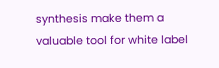synthesis make them a valuable tool for white label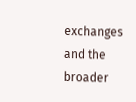exchanges and the broader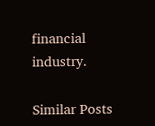financial industry.

Similar Posts